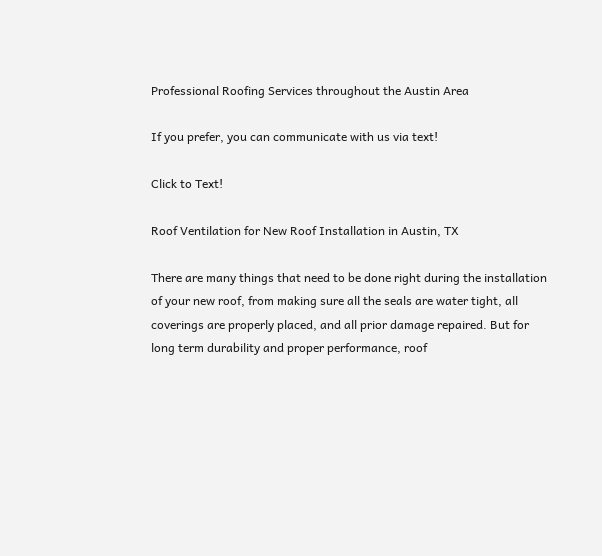Professional Roofing Services throughout the Austin Area

If you prefer, you can communicate with us via text!

Click to Text!

Roof Ventilation for New Roof Installation in Austin, TX

There are many things that need to be done right during the installation of your new roof, from making sure all the seals are water tight, all coverings are properly placed, and all prior damage repaired. But for long term durability and proper performance, roof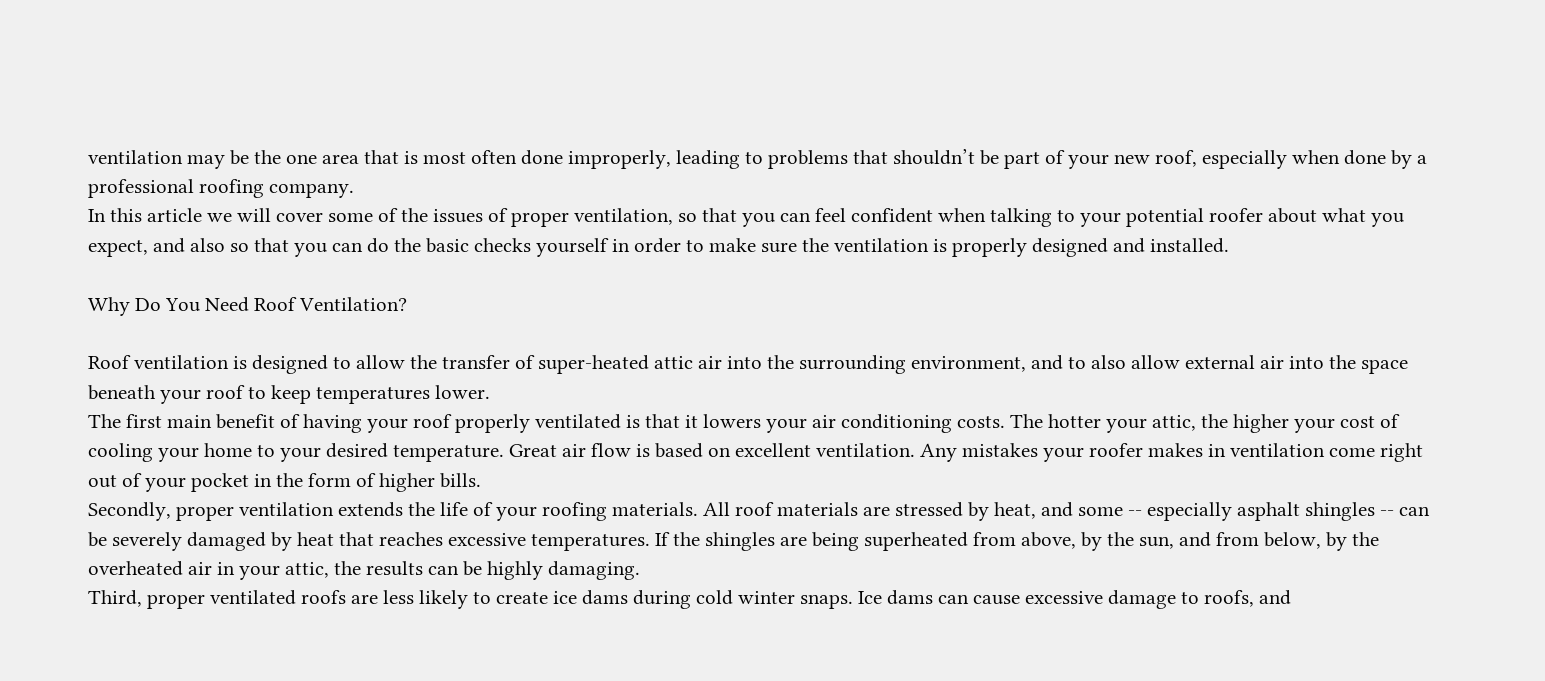ventilation may be the one area that is most often done improperly, leading to problems that shouldn’t be part of your new roof, especially when done by a professional roofing company.
In this article we will cover some of the issues of proper ventilation, so that you can feel confident when talking to your potential roofer about what you expect, and also so that you can do the basic checks yourself in order to make sure the ventilation is properly designed and installed.

Why Do You Need Roof Ventilation?

Roof ventilation is designed to allow the transfer of super-heated attic air into the surrounding environment, and to also allow external air into the space beneath your roof to keep temperatures lower.
The first main benefit of having your roof properly ventilated is that it lowers your air conditioning costs. The hotter your attic, the higher your cost of cooling your home to your desired temperature. Great air flow is based on excellent ventilation. Any mistakes your roofer makes in ventilation come right out of your pocket in the form of higher bills.
Secondly, proper ventilation extends the life of your roofing materials. All roof materials are stressed by heat, and some -- especially asphalt shingles -- can be severely damaged by heat that reaches excessive temperatures. If the shingles are being superheated from above, by the sun, and from below, by the overheated air in your attic, the results can be highly damaging.
Third, proper ventilated roofs are less likely to create ice dams during cold winter snaps. Ice dams can cause excessive damage to roofs, and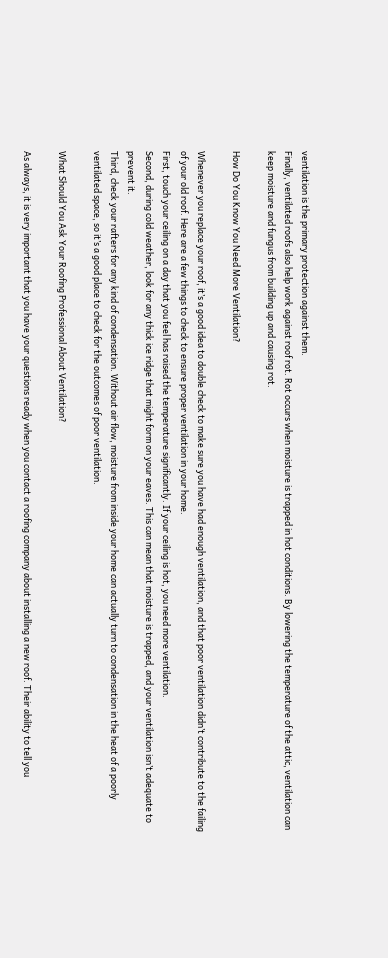ventilation is the primary protection against them.
Finally, ventilated roofs also help work against roof rot. Rot occurs when moisture is trapped in hot conditions. By lowering the temperature of the attic, ventilation can keep moisture and fungus from building up and causing rot.

How Do You Know You Need More Ventilation?

Whenever you replace your roof, it’s a good idea to double check to make sure you have had enough ventilation, and that poor ventilation didn’t contribute to the failing of your old roof. Here are a few things to check to ensure proper ventilation in your home.
First, touch your ceiling on a day that you feel has raised the temperature significantly. If your ceiling is hot, you need more ventilation.
Second, during cold weather, look for any thick ice ridge that might form on your eaves. This can mean that moisture is trapped, and your ventilation isn’t adequate to prevent it.
Third, check your rafters for any kind of condensation. Without air flow, moisture from inside your home can actually turn to condensation in the heat of a poorly ventilated space, so it’s a good place to check for the outcomes of poor ventilation.

What Should You Ask Your Roofing Professional About Ventilation?

As always, it is very important that you have your questions ready when you contact a roofing company about installing a new roof. Their ability to tell you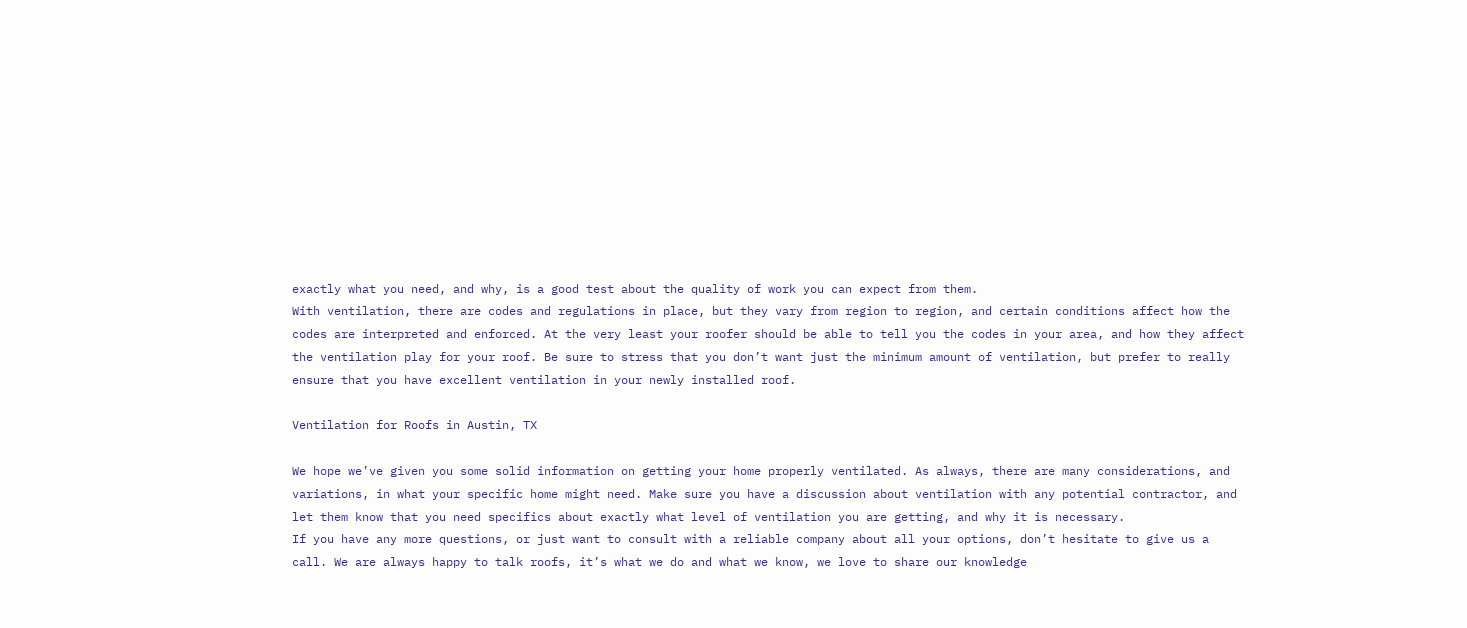exactly what you need, and why, is a good test about the quality of work you can expect from them.
With ventilation, there are codes and regulations in place, but they vary from region to region, and certain conditions affect how the codes are interpreted and enforced. At the very least your roofer should be able to tell you the codes in your area, and how they affect the ventilation play for your roof. Be sure to stress that you don’t want just the minimum amount of ventilation, but prefer to really ensure that you have excellent ventilation in your newly installed roof.

Ventilation for Roofs in Austin, TX

We hope we’ve given you some solid information on getting your home properly ventilated. As always, there are many considerations, and variations, in what your specific home might need. Make sure you have a discussion about ventilation with any potential contractor, and let them know that you need specifics about exactly what level of ventilation you are getting, and why it is necessary.
If you have any more questions, or just want to consult with a reliable company about all your options, don’t hesitate to give us a call. We are always happy to talk roofs, it’s what we do and what we know, we love to share our knowledge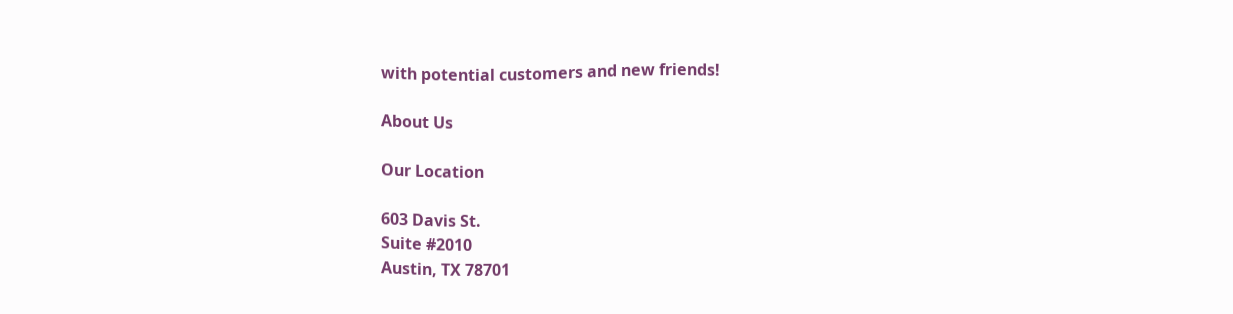with potential customers and new friends!

About Us

Our Location

603 Davis St.
Suite #2010
Austin, TX 78701